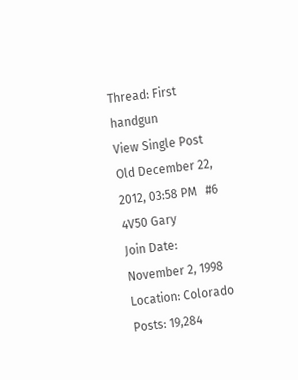Thread: First handgun
View Single Post
Old December 22, 2012, 03:58 PM   #6
4V50 Gary
Join Date: November 2, 1998
Location: Colorado
Posts: 19,284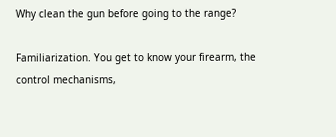Why clean the gun before going to the range?

Familiarization. You get to know your firearm, the control mechanisms,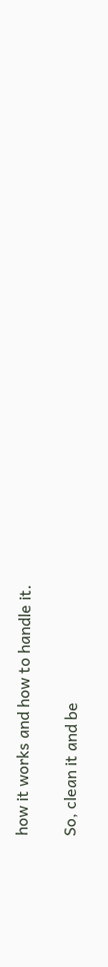how it works and how to handle it.

So, clean it and be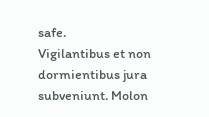safe.
Vigilantibus et non dormientibus jura subveniunt. Molon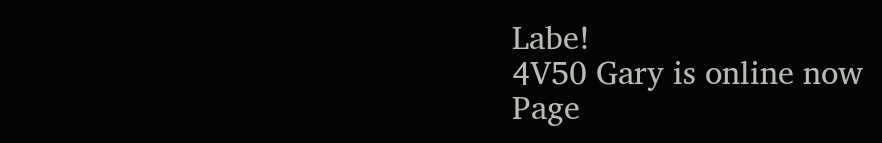Labe!
4V50 Gary is online now
Page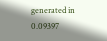generated in 0.09397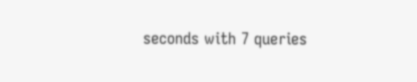seconds with 7 queries